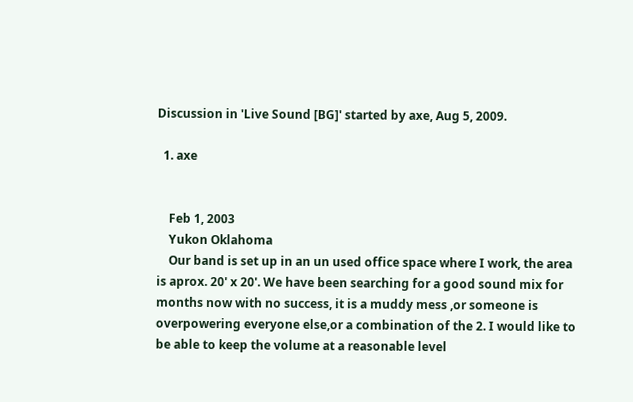Discussion in 'Live Sound [BG]' started by axe, Aug 5, 2009.

  1. axe


    Feb 1, 2003
    Yukon Oklahoma
    Our band is set up in an un used office space where I work, the area is aprox. 20' x 20'. We have been searching for a good sound mix for months now with no success, it is a muddy mess ,or someone is overpowering everyone else,or a combination of the 2. I would like to be able to keep the volume at a reasonable level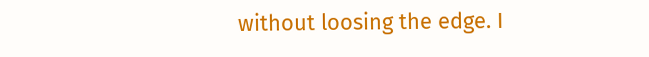without loosing the edge. I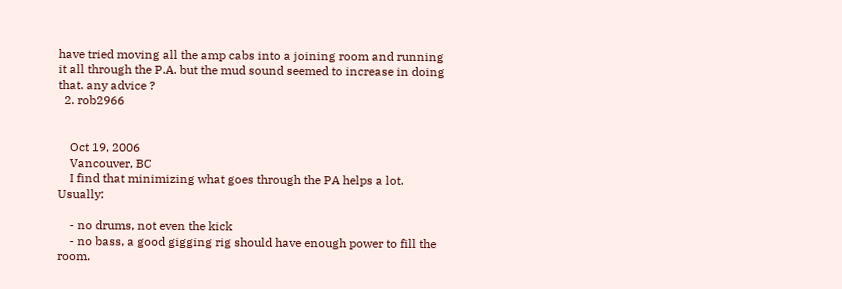have tried moving all the amp cabs into a joining room and running it all through the P.A. but the mud sound seemed to increase in doing that. any advice ?
  2. rob2966


    Oct 19, 2006
    Vancouver, BC
    I find that minimizing what goes through the PA helps a lot. Usually:

    - no drums, not even the kick
    - no bass, a good gigging rig should have enough power to fill the room.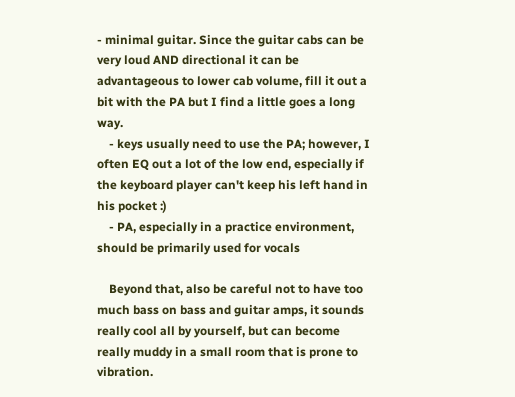- minimal guitar. Since the guitar cabs can be very loud AND directional it can be advantageous to lower cab volume, fill it out a bit with the PA but I find a little goes a long way.
    - keys usually need to use the PA; however, I often EQ out a lot of the low end, especially if the keyboard player can't keep his left hand in his pocket :)
    - PA, especially in a practice environment, should be primarily used for vocals

    Beyond that, also be careful not to have too much bass on bass and guitar amps, it sounds really cool all by yourself, but can become really muddy in a small room that is prone to vibration.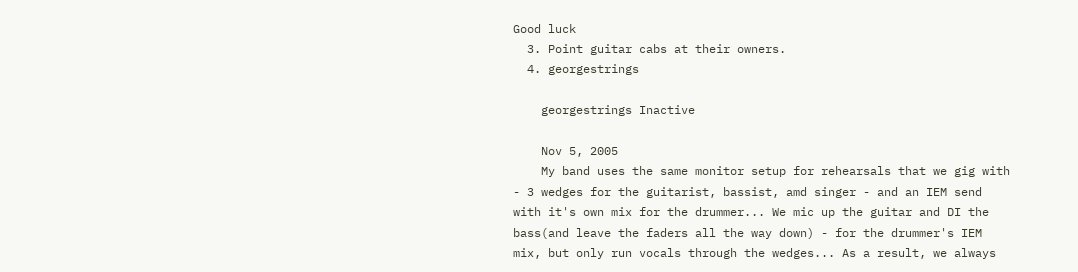Good luck
  3. Point guitar cabs at their owners.
  4. georgestrings

    georgestrings Inactive

    Nov 5, 2005
    My band uses the same monitor setup for rehearsals that we gig with - 3 wedges for the guitarist, bassist, amd singer - and an IEM send with it's own mix for the drummer... We mic up the guitar and DI the bass(and leave the faders all the way down) - for the drummer's IEM mix, but only run vocals through the wedges... As a result, we always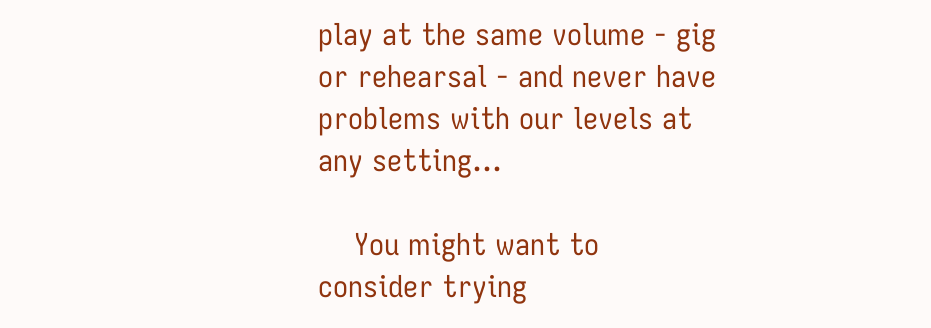play at the same volume - gig or rehearsal - and never have problems with our levels at any setting...

    You might want to consider trying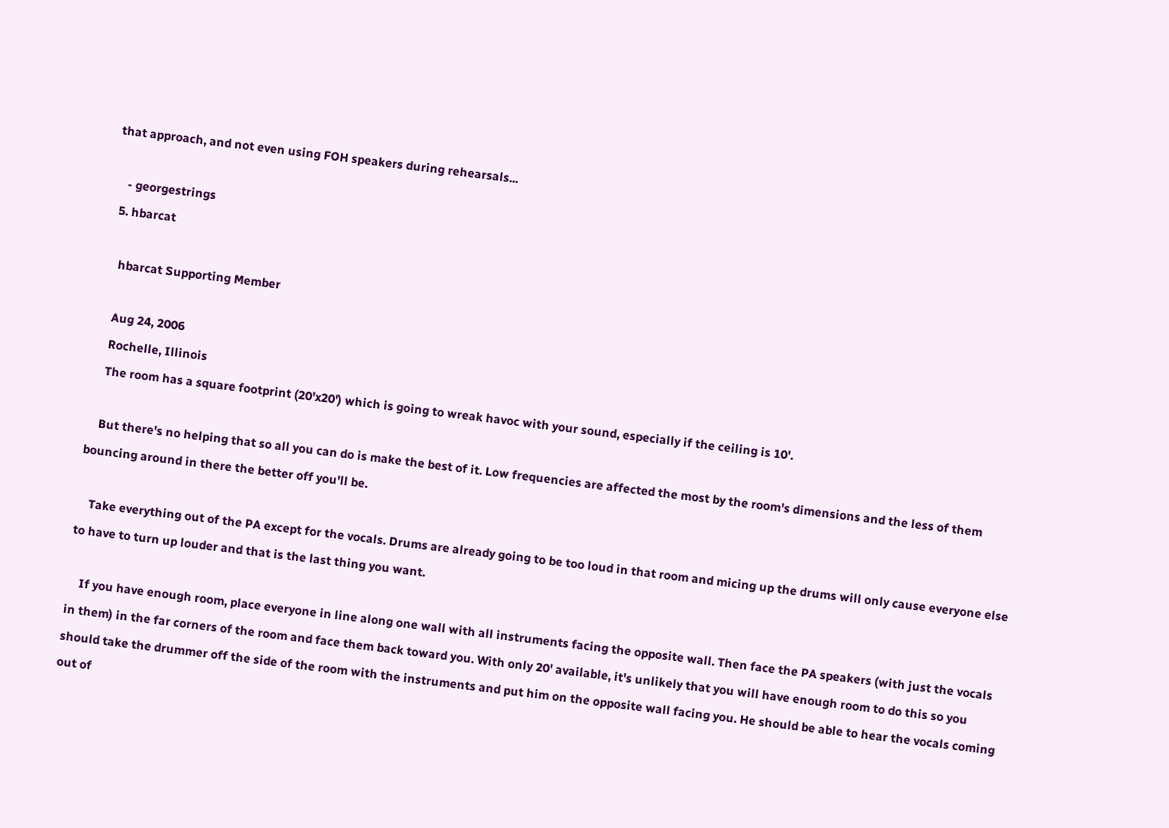that approach, and not even using FOH speakers during rehearsals...

    - georgestrings
  5. hbarcat

    hbarcat Supporting Member

    Aug 24, 2006
    Rochelle, Illinois
    The room has a square footprint (20'x20') which is going to wreak havoc with your sound, especially if the ceiling is 10'.

    But there's no helping that so all you can do is make the best of it. Low frequencies are affected the most by the room's dimensions and the less of them bouncing around in there the better off you'll be.

    Take everything out of the PA except for the vocals. Drums are already going to be too loud in that room and micing up the drums will only cause everyone else to have to turn up louder and that is the last thing you want.

    If you have enough room, place everyone in line along one wall with all instruments facing the opposite wall. Then face the PA speakers (with just the vocals in them) in the far corners of the room and face them back toward you. With only 20' available, it's unlikely that you will have enough room to do this so you should take the drummer off the side of the room with the instruments and put him on the opposite wall facing you. He should be able to hear the vocals coming out of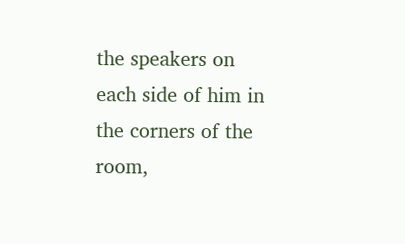the speakers on each side of him in the corners of the room,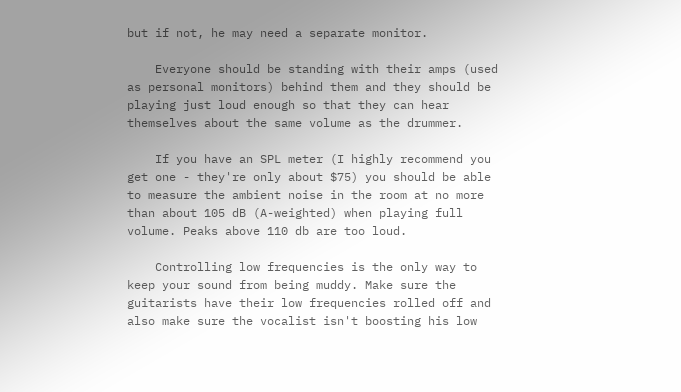but if not, he may need a separate monitor.

    Everyone should be standing with their amps (used as personal monitors) behind them and they should be playing just loud enough so that they can hear themselves about the same volume as the drummer.

    If you have an SPL meter (I highly recommend you get one - they're only about $75) you should be able to measure the ambient noise in the room at no more than about 105 dB (A-weighted) when playing full volume. Peaks above 110 db are too loud.

    Controlling low frequencies is the only way to keep your sound from being muddy. Make sure the guitarists have their low frequencies rolled off and also make sure the vocalist isn't boosting his low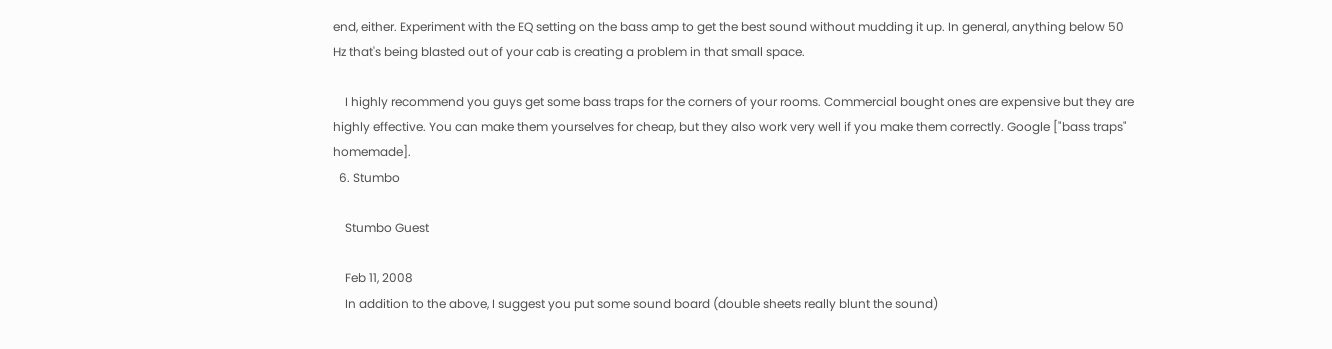end, either. Experiment with the EQ setting on the bass amp to get the best sound without mudding it up. In general, anything below 50 Hz that's being blasted out of your cab is creating a problem in that small space.

    I highly recommend you guys get some bass traps for the corners of your rooms. Commercial bought ones are expensive but they are highly effective. You can make them yourselves for cheap, but they also work very well if you make them correctly. Google ["bass traps" homemade].
  6. Stumbo

    Stumbo Guest

    Feb 11, 2008
    In addition to the above, I suggest you put some sound board (double sheets really blunt the sound)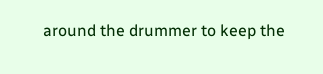around the drummer to keep the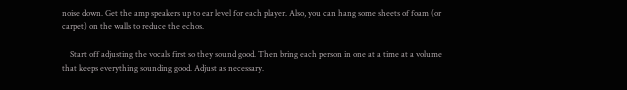noise down. Get the amp speakers up to ear level for each player. Also, you can hang some sheets of foam (or carpet) on the walls to reduce the echos.

    Start off adjusting the vocals first so they sound good. Then bring each person in one at a time at a volume that keeps everything sounding good. Adjust as necessary.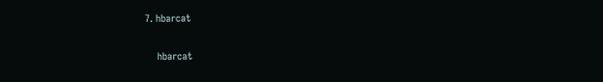7. hbarcat

    hbarcat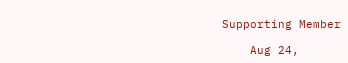Supporting Member

    Aug 24,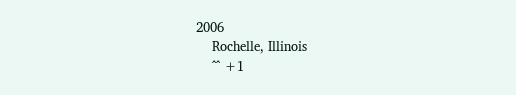2006
    Rochelle, Illinois
    ^^ +1